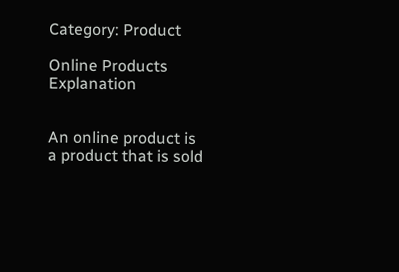Category: Product

Online Products Explanation


An online product is a product that is sold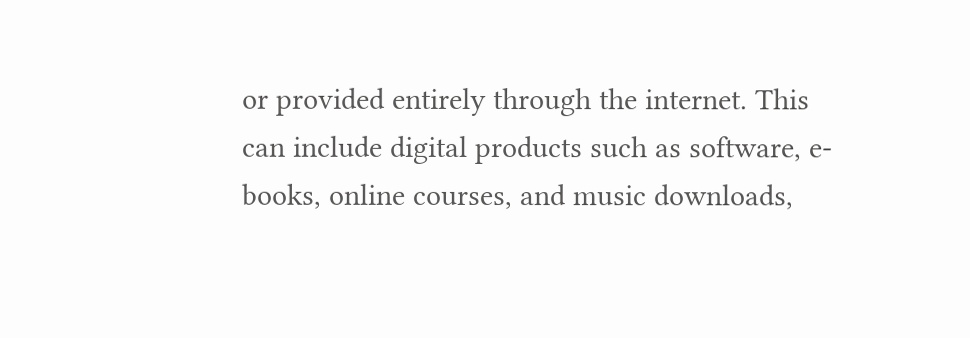or provided entirely through the internet. This can include digital products such as software, e-books, online courses, and music downloads,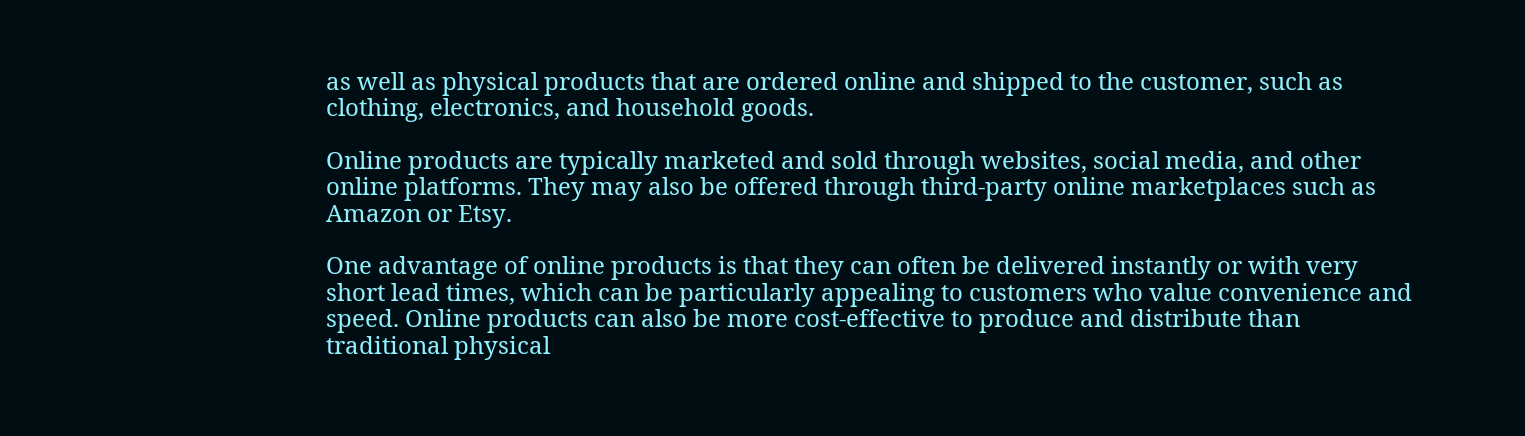as well as physical products that are ordered online and shipped to the customer, such as clothing, electronics, and household goods.

Online products are typically marketed and sold through websites, social media, and other online platforms. They may also be offered through third-party online marketplaces such as Amazon or Etsy.

One advantage of online products is that they can often be delivered instantly or with very short lead times, which can be particularly appealing to customers who value convenience and speed. Online products can also be more cost-effective to produce and distribute than traditional physical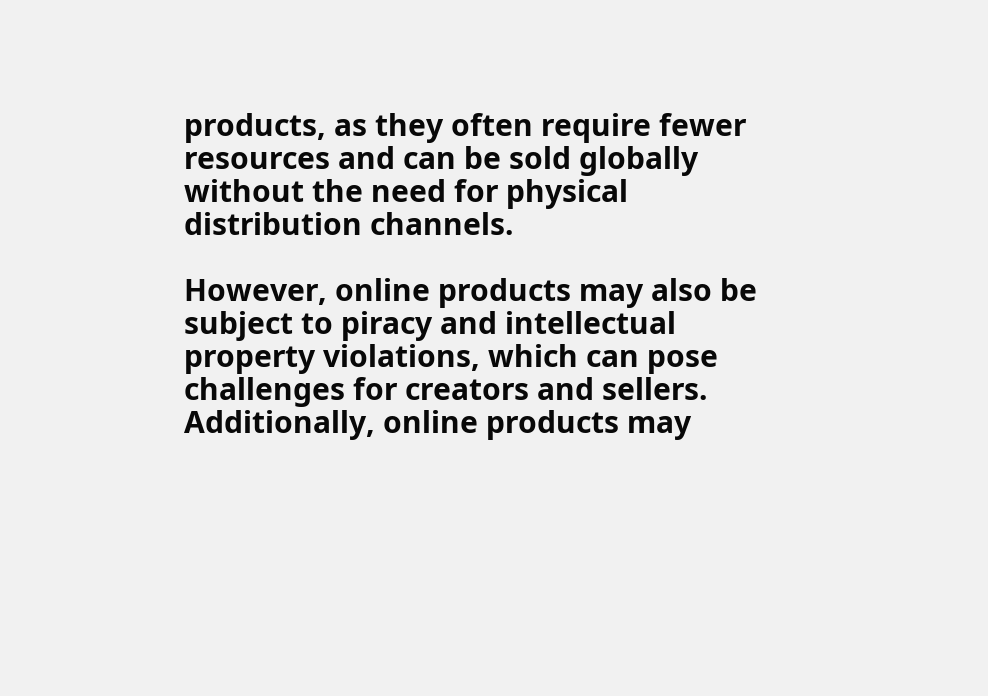products, as they often require fewer resources and can be sold globally without the need for physical distribution channels.

However, online products may also be subject to piracy and intellectual property violations, which can pose challenges for creators and sellers. Additionally, online products may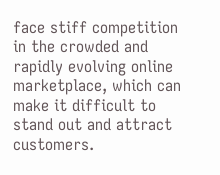face stiff competition in the crowded and rapidly evolving online marketplace, which can make it difficult to stand out and attract customers.